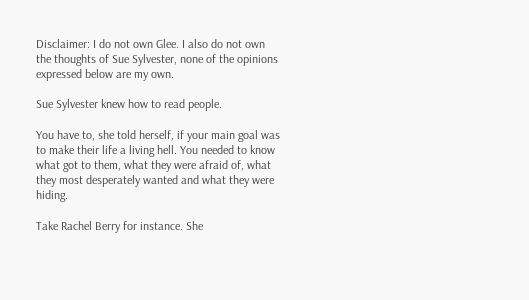Disclaimer: I do not own Glee. I also do not own the thoughts of Sue Sylvester, none of the opinions expressed below are my own.

Sue Sylvester knew how to read people.

You have to, she told herself, if your main goal was to make their life a living hell. You needed to know what got to them, what they were afraid of, what they most desperately wanted and what they were hiding.

Take Rachel Berry for instance. She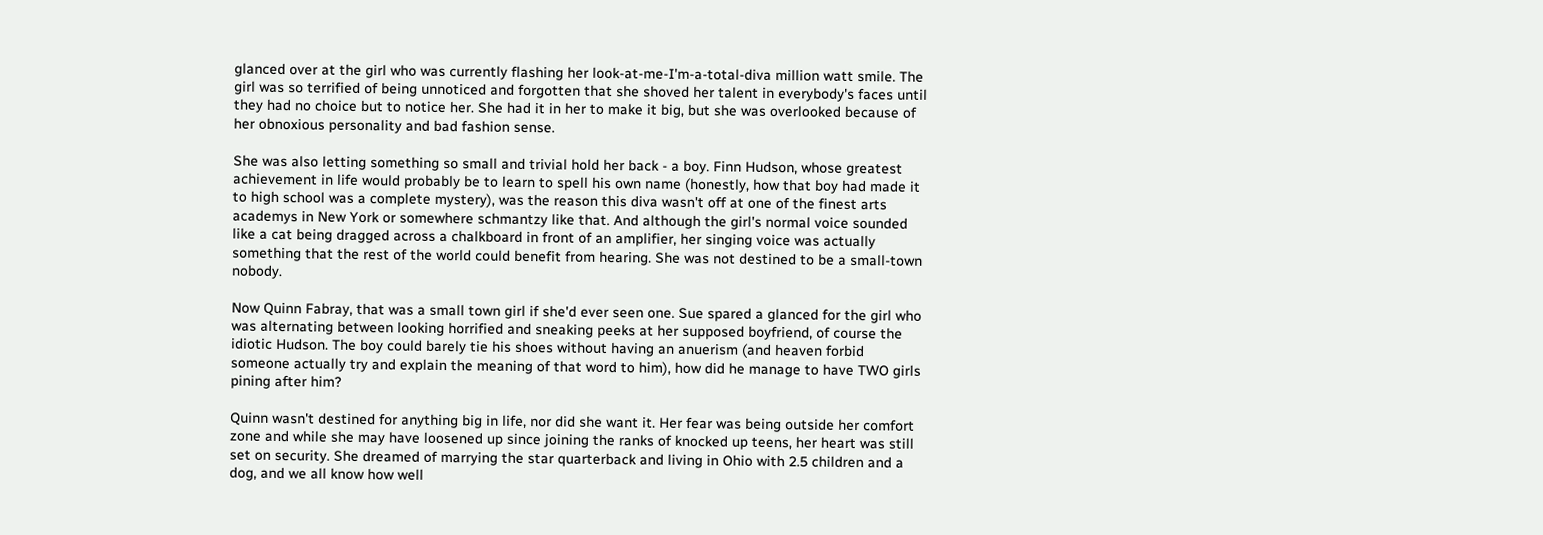glanced over at the girl who was currently flashing her look-at-me-I'm-a-total-diva million watt smile. The girl was so terrified of being unnoticed and forgotten that she shoved her talent in everybody's faces until they had no choice but to notice her. She had it in her to make it big, but she was overlooked because of her obnoxious personality and bad fashion sense.

She was also letting something so small and trivial hold her back - a boy. Finn Hudson, whose greatest achievement in life would probably be to learn to spell his own name (honestly, how that boy had made it to high school was a complete mystery), was the reason this diva wasn't off at one of the finest arts academys in New York or somewhere schmantzy like that. And although the girl's normal voice sounded like a cat being dragged across a chalkboard in front of an amplifier, her singing voice was actually something that the rest of the world could benefit from hearing. She was not destined to be a small-town nobody.

Now Quinn Fabray, that was a small town girl if she'd ever seen one. Sue spared a glanced for the girl who was alternating between looking horrified and sneaking peeks at her supposed boyfriend, of course the idiotic Hudson. The boy could barely tie his shoes without having an anuerism (and heaven forbid someone actually try and explain the meaning of that word to him), how did he manage to have TWO girls pining after him?

Quinn wasn't destined for anything big in life, nor did she want it. Her fear was being outside her comfort zone and while she may have loosened up since joining the ranks of knocked up teens, her heart was still set on security. She dreamed of marrying the star quarterback and living in Ohio with 2.5 children and a dog, and we all know how well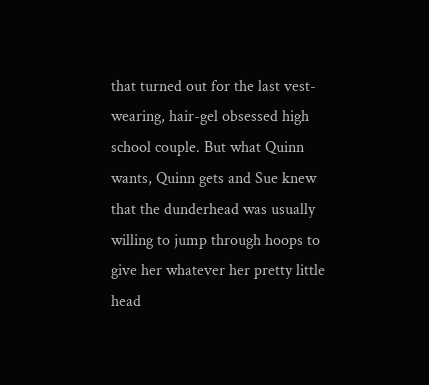that turned out for the last vest-wearing, hair-gel obsessed high school couple. But what Quinn wants, Quinn gets and Sue knew that the dunderhead was usually willing to jump through hoops to give her whatever her pretty little head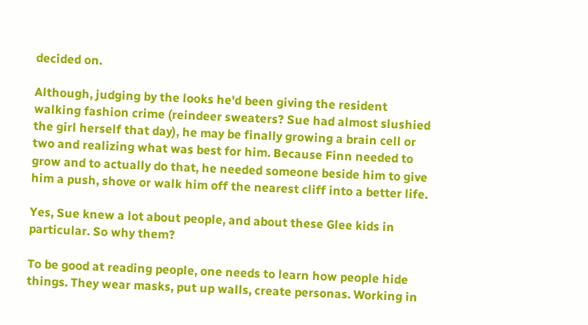decided on.

Although, judging by the looks he'd been giving the resident walking fashion crime (reindeer sweaters? Sue had almost slushied the girl herself that day), he may be finally growing a brain cell or two and realizing what was best for him. Because Finn needed to grow and to actually do that, he needed someone beside him to give him a push, shove or walk him off the nearest cliff into a better life.

Yes, Sue knew a lot about people, and about these Glee kids in particular. So why them?

To be good at reading people, one needs to learn how people hide things. They wear masks, put up walls, create personas. Working in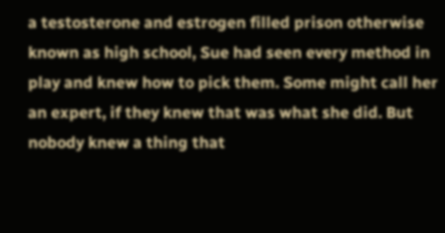a testosterone and estrogen filled prison otherwise known as high school, Sue had seen every method in play and knew how to pick them. Some might call her an expert, if they knew that was what she did. But nobody knew a thing that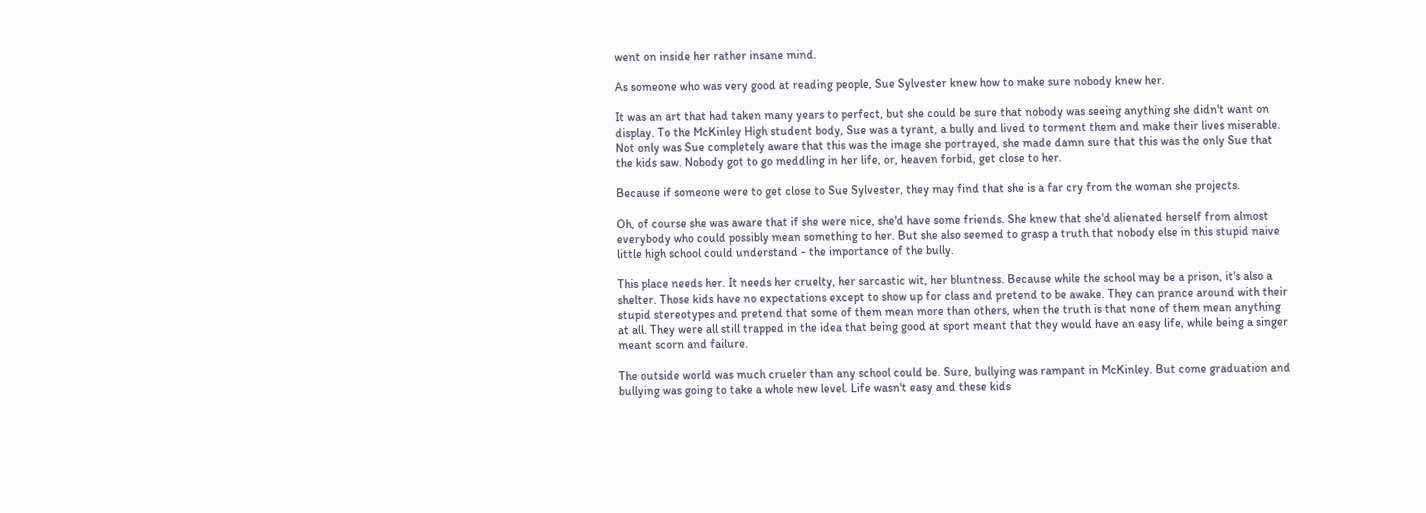went on inside her rather insane mind.

As someone who was very good at reading people, Sue Sylvester knew how to make sure nobody knew her.

It was an art that had taken many years to perfect, but she could be sure that nobody was seeing anything she didn't want on display. To the McKinley High student body, Sue was a tyrant, a bully and lived to torment them and make their lives miserable. Not only was Sue completely aware that this was the image she portrayed, she made damn sure that this was the only Sue that the kids saw. Nobody got to go meddling in her life, or, heaven forbid, get close to her.

Because if someone were to get close to Sue Sylvester, they may find that she is a far cry from the woman she projects.

Oh, of course she was aware that if she were nice, she'd have some friends. She knew that she'd alienated herself from almost everybody who could possibly mean something to her. But she also seemed to grasp a truth that nobody else in this stupid naive little high school could understand - the importance of the bully.

This place needs her. It needs her cruelty, her sarcastic wit, her bluntness. Because while the school may be a prison, it's also a shelter. Those kids have no expectations except to show up for class and pretend to be awake. They can prance around with their stupid stereotypes and pretend that some of them mean more than others, when the truth is that none of them mean anything at all. They were all still trapped in the idea that being good at sport meant that they would have an easy life, while being a singer meant scorn and failure.

The outside world was much crueler than any school could be. Sure, bullying was rampant in McKinley. But come graduation and bullying was going to take a whole new level. Life wasn't easy and these kids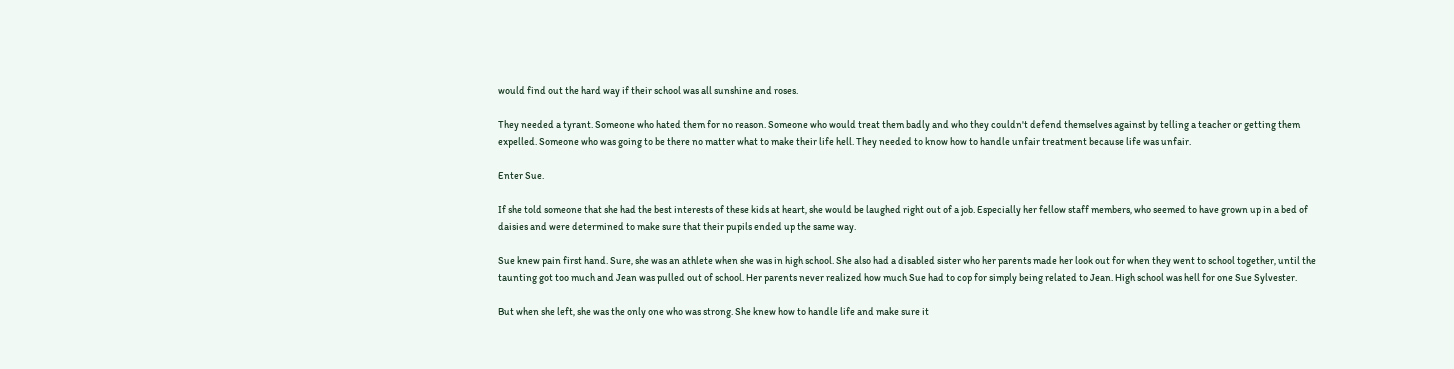would find out the hard way if their school was all sunshine and roses.

They needed a tyrant. Someone who hated them for no reason. Someone who would treat them badly and who they couldn't defend themselves against by telling a teacher or getting them expelled. Someone who was going to be there no matter what to make their life hell. They needed to know how to handle unfair treatment because life was unfair.

Enter Sue.

If she told someone that she had the best interests of these kids at heart, she would be laughed right out of a job. Especially her fellow staff members, who seemed to have grown up in a bed of daisies and were determined to make sure that their pupils ended up the same way.

Sue knew pain first hand. Sure, she was an athlete when she was in high school. She also had a disabled sister who her parents made her look out for when they went to school together, until the taunting got too much and Jean was pulled out of school. Her parents never realized how much Sue had to cop for simply being related to Jean. High school was hell for one Sue Sylvester.

But when she left, she was the only one who was strong. She knew how to handle life and make sure it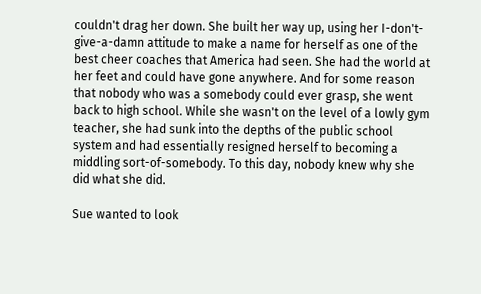couldn't drag her down. She built her way up, using her I-don't-give-a-damn attitude to make a name for herself as one of the best cheer coaches that America had seen. She had the world at her feet and could have gone anywhere. And for some reason that nobody who was a somebody could ever grasp, she went back to high school. While she wasn't on the level of a lowly gym teacher, she had sunk into the depths of the public school system and had essentially resigned herself to becoming a middling sort-of-somebody. To this day, nobody knew why she did what she did.

Sue wanted to look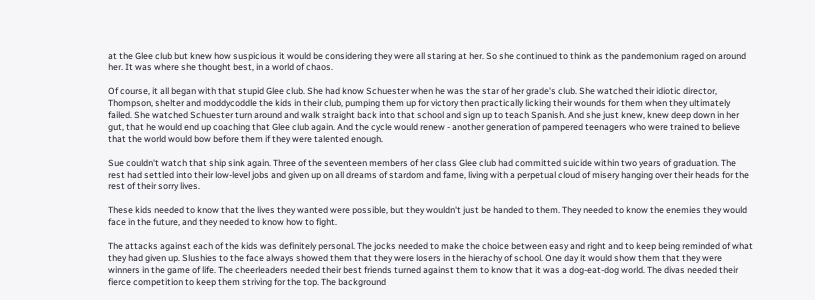at the Glee club but knew how suspicious it would be considering they were all staring at her. So she continued to think as the pandemonium raged on around her. It was where she thought best, in a world of chaos.

Of course, it all began with that stupid Glee club. She had know Schuester when he was the star of her grade's club. She watched their idiotic director, Thompson, shelter and moddycoddle the kids in their club, pumping them up for victory then practically licking their wounds for them when they ultimately failed. She watched Schuester turn around and walk straight back into that school and sign up to teach Spanish. And she just knew, knew deep down in her gut, that he would end up coaching that Glee club again. And the cycle would renew - another generation of pampered teenagers who were trained to believe that the world would bow before them if they were talented enough.

Sue couldn't watch that ship sink again. Three of the seventeen members of her class Glee club had committed suicide within two years of graduation. The rest had settled into their low-level jobs and given up on all dreams of stardom and fame, living with a perpetual cloud of misery hanging over their heads for the rest of their sorry lives.

These kids needed to know that the lives they wanted were possible, but they wouldn't just be handed to them. They needed to know the enemies they would face in the future, and they needed to know how to fight.

The attacks against each of the kids was definitely personal. The jocks needed to make the choice between easy and right and to keep being reminded of what they had given up. Slushies to the face always showed them that they were losers in the hierachy of school. One day it would show them that they were winners in the game of life. The cheerleaders needed their best friends turned against them to know that it was a dog-eat-dog world. The divas needed their fierce competition to keep them striving for the top. The background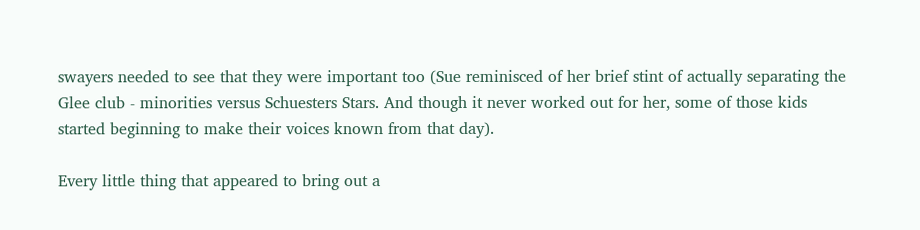swayers needed to see that they were important too (Sue reminisced of her brief stint of actually separating the Glee club - minorities versus Schuesters Stars. And though it never worked out for her, some of those kids started beginning to make their voices known from that day).

Every little thing that appeared to bring out a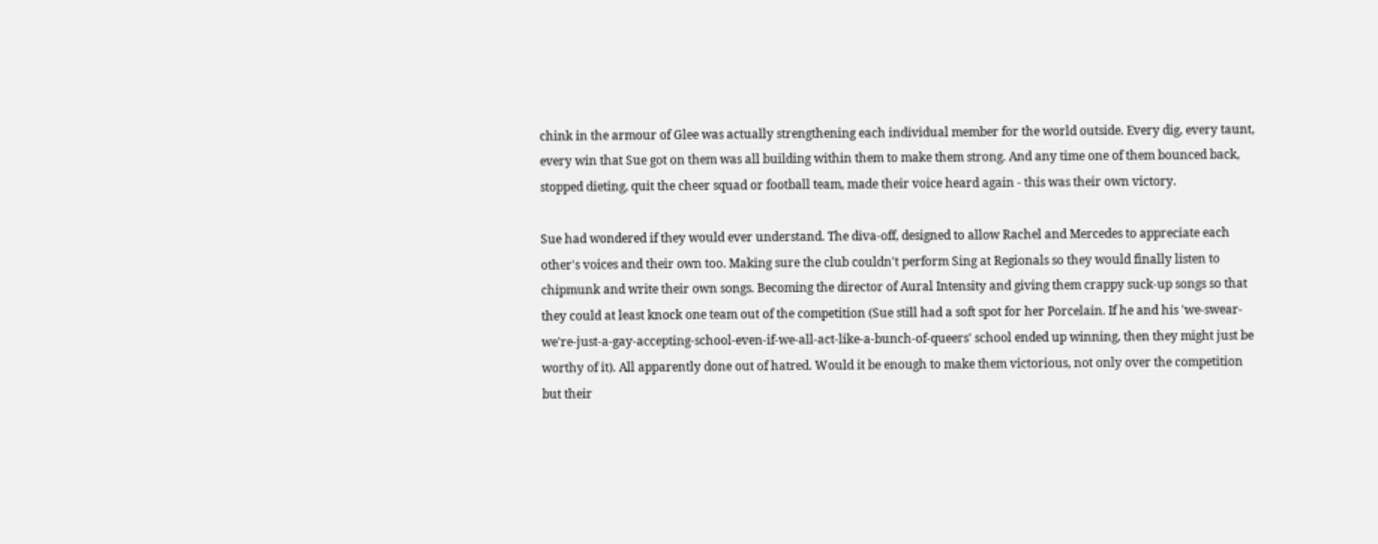chink in the armour of Glee was actually strengthening each individual member for the world outside. Every dig, every taunt, every win that Sue got on them was all building within them to make them strong. And any time one of them bounced back, stopped dieting, quit the cheer squad or football team, made their voice heard again - this was their own victory.

Sue had wondered if they would ever understand. The diva-off, designed to allow Rachel and Mercedes to appreciate each other's voices and their own too. Making sure the club couldn't perform Sing at Regionals so they would finally listen to chipmunk and write their own songs. Becoming the director of Aural Intensity and giving them crappy suck-up songs so that they could at least knock one team out of the competition (Sue still had a soft spot for her Porcelain. If he and his 'we-swear-we're-just-a-gay-accepting-school-even-if-we-all-act-like-a-bunch-of-queers' school ended up winning, then they might just be worthy of it). All apparently done out of hatred. Would it be enough to make them victorious, not only over the competition but their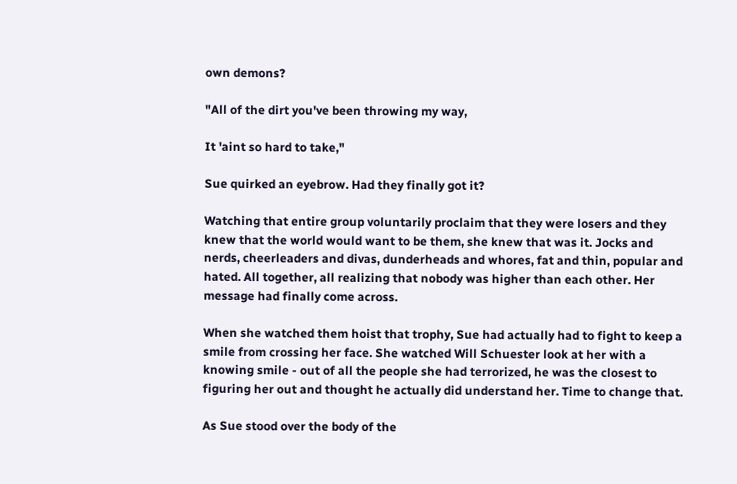own demons?

"All of the dirt you've been throwing my way,

It 'aint so hard to take,"

Sue quirked an eyebrow. Had they finally got it?

Watching that entire group voluntarily proclaim that they were losers and they knew that the world would want to be them, she knew that was it. Jocks and nerds, cheerleaders and divas, dunderheads and whores, fat and thin, popular and hated. All together, all realizing that nobody was higher than each other. Her message had finally come across.

When she watched them hoist that trophy, Sue had actually had to fight to keep a smile from crossing her face. She watched Will Schuester look at her with a knowing smile - out of all the people she had terrorized, he was the closest to figuring her out and thought he actually did understand her. Time to change that.

As Sue stood over the body of the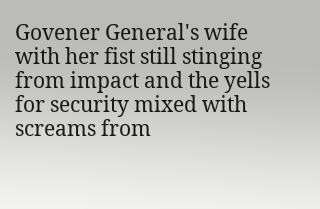Govener General's wife with her fist still stinging from impact and the yells for security mixed with screams from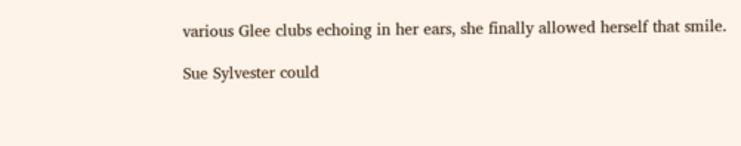various Glee clubs echoing in her ears, she finally allowed herself that smile.

Sue Sylvester could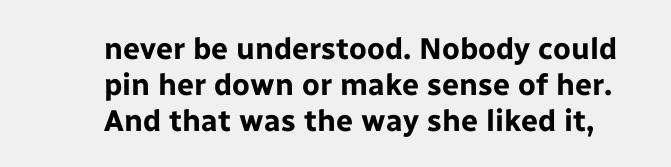never be understood. Nobody could pin her down or make sense of her. And that was the way she liked it,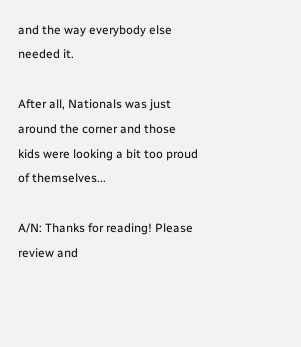and the way everybody else needed it.

After all, Nationals was just around the corner and those kids were looking a bit too proud of themselves...

A/N: Thanks for reading! Please review and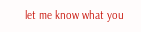let me know what you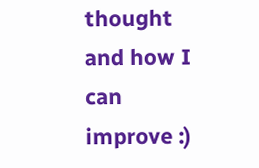thought and how I can improve :)